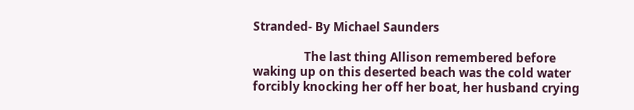Stranded- By Michael Saunders

                 The last thing Allison remembered before waking up on this deserted beach was the cold water forcibly knocking her off her boat, her husband crying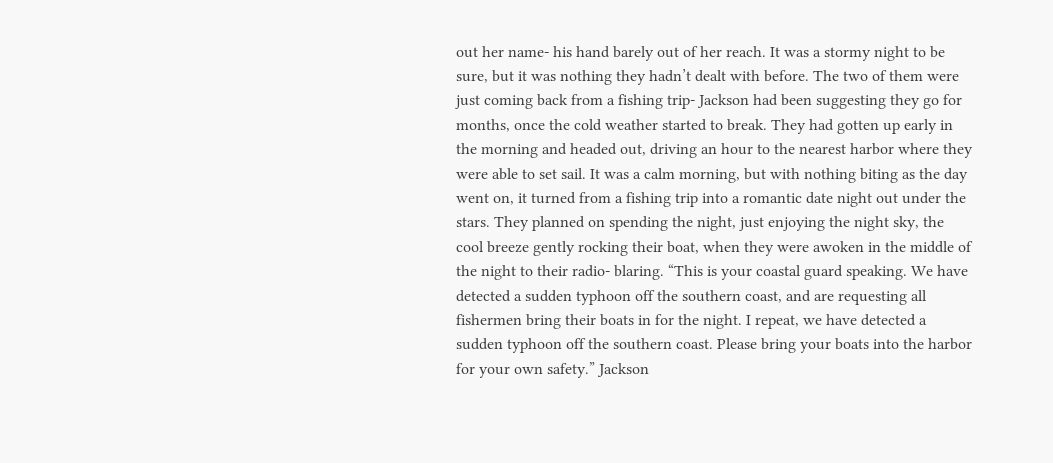out her name- his hand barely out of her reach. It was a stormy night to be sure, but it was nothing they hadn’t dealt with before. The two of them were just coming back from a fishing trip- Jackson had been suggesting they go for months, once the cold weather started to break. They had gotten up early in the morning and headed out, driving an hour to the nearest harbor where they were able to set sail. It was a calm morning, but with nothing biting as the day went on, it turned from a fishing trip into a romantic date night out under the stars. They planned on spending the night, just enjoying the night sky, the cool breeze gently rocking their boat, when they were awoken in the middle of the night to their radio- blaring. “This is your coastal guard speaking. We have detected a sudden typhoon off the southern coast, and are requesting all fishermen bring their boats in for the night. I repeat, we have detected a sudden typhoon off the southern coast. Please bring your boats into the harbor for your own safety.” Jackson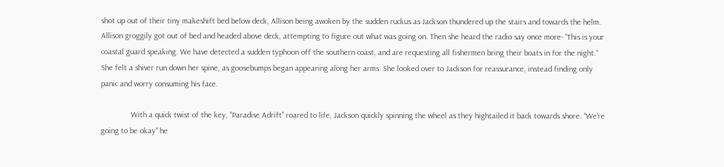shot up out of their tiny makeshift bed below deck, Allison being awoken by the sudden ruckus as Jackson thundered up the stairs and towards the helm. Allison groggily got out of bed and headed above deck, attempting to figure out what was going on. Then she heard the radio say once more- “This is your coastal guard speaking. We have detected a sudden typhoon off the southern coast, and are requesting all fishermen bring their boats in for the night.” She felt a shiver run down her spine, as goosebumps began appearing along her arms. She looked over to Jackson for reassurance, instead finding only panic and worry consuming his face.

               With a quick twist of the key, “Paradise Adrift” roared to life, Jackson quickly spinning the wheel as they hightailed it back towards shore. “We’re going to be okay” he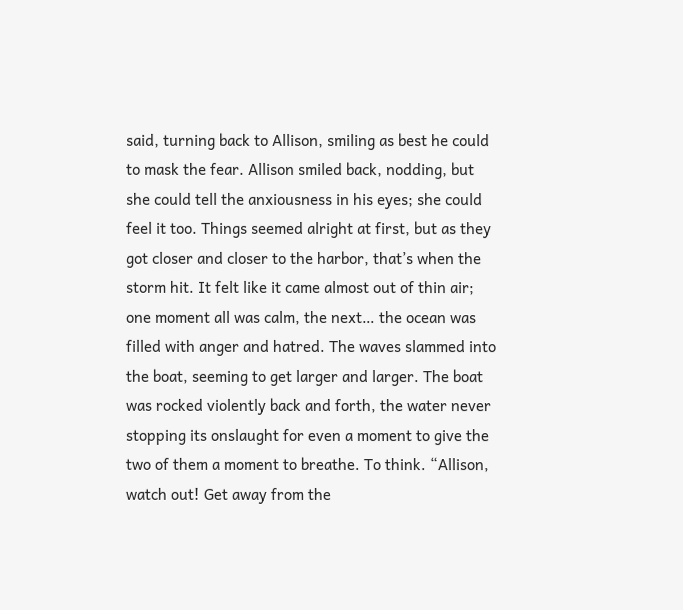said, turning back to Allison, smiling as best he could to mask the fear. Allison smiled back, nodding, but she could tell the anxiousness in his eyes; she could feel it too. Things seemed alright at first, but as they got closer and closer to the harbor, that’s when the storm hit. It felt like it came almost out of thin air; one moment all was calm, the next… the ocean was filled with anger and hatred. The waves slammed into the boat, seeming to get larger and larger. The boat was rocked violently back and forth, the water never stopping its onslaught for even a moment to give the two of them a moment to breathe. To think. “Allison, watch out! Get away from the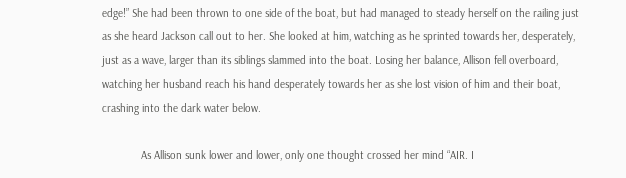edge!” She had been thrown to one side of the boat, but had managed to steady herself on the railing just as she heard Jackson call out to her. She looked at him, watching as he sprinted towards her, desperately, just as a wave, larger than its siblings slammed into the boat. Losing her balance, Allison fell overboard, watching her husband reach his hand desperately towards her as she lost vision of him and their boat, crashing into the dark water below.

             As Allison sunk lower and lower, only one thought crossed her mind “AIR. I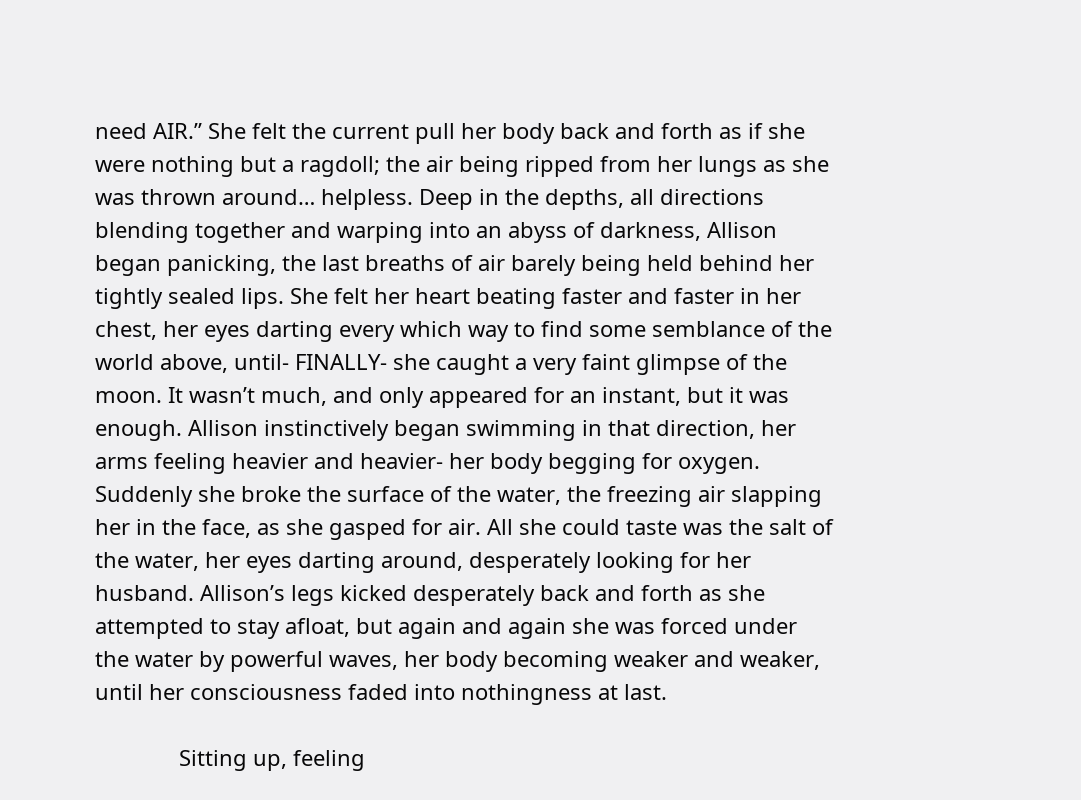need AIR.” She felt the current pull her body back and forth as if she were nothing but a ragdoll; the air being ripped from her lungs as she was thrown around… helpless. Deep in the depths, all directions blending together and warping into an abyss of darkness, Allison began panicking, the last breaths of air barely being held behind her tightly sealed lips. She felt her heart beating faster and faster in her chest, her eyes darting every which way to find some semblance of the world above, until- FINALLY- she caught a very faint glimpse of the moon. It wasn’t much, and only appeared for an instant, but it was enough. Allison instinctively began swimming in that direction, her arms feeling heavier and heavier- her body begging for oxygen. Suddenly she broke the surface of the water, the freezing air slapping her in the face, as she gasped for air. All she could taste was the salt of the water, her eyes darting around, desperately looking for her husband. Allison’s legs kicked desperately back and forth as she attempted to stay afloat, but again and again she was forced under the water by powerful waves, her body becoming weaker and weaker, until her consciousness faded into nothingness at last.

              Sitting up, feeling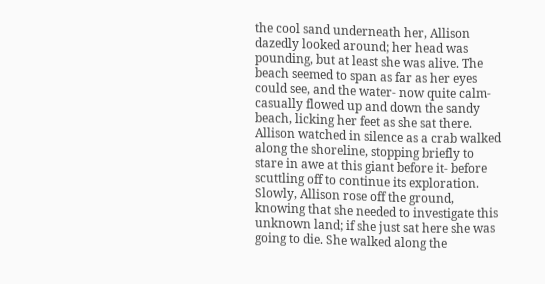the cool sand underneath her, Allison dazedly looked around; her head was pounding, but at least she was alive. The beach seemed to span as far as her eyes could see, and the water- now quite calm- casually flowed up and down the sandy beach, licking her feet as she sat there. Allison watched in silence as a crab walked along the shoreline, stopping briefly to stare in awe at this giant before it- before scuttling off to continue its exploration. Slowly, Allison rose off the ground, knowing that she needed to investigate this unknown land; if she just sat here she was going to die. She walked along the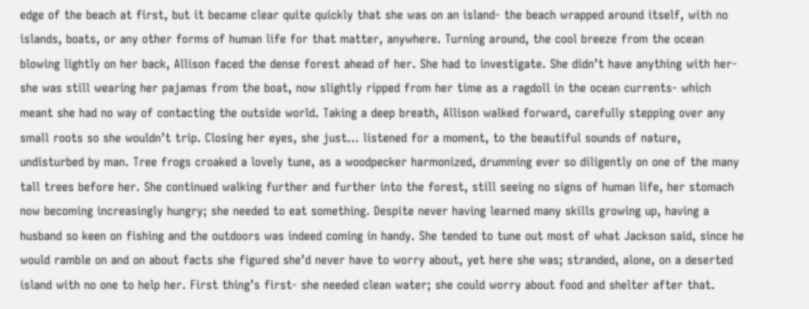edge of the beach at first, but it became clear quite quickly that she was on an island- the beach wrapped around itself, with no islands, boats, or any other forms of human life for that matter, anywhere. Turning around, the cool breeze from the ocean blowing lightly on her back, Allison faced the dense forest ahead of her. She had to investigate. She didn’t have anything with her- she was still wearing her pajamas from the boat, now slightly ripped from her time as a ragdoll in the ocean currents- which meant she had no way of contacting the outside world. Taking a deep breath, Allison walked forward, carefully stepping over any small roots so she wouldn’t trip. Closing her eyes, she just… listened for a moment, to the beautiful sounds of nature, undisturbed by man. Tree frogs croaked a lovely tune, as a woodpecker harmonized, drumming ever so diligently on one of the many tall trees before her. She continued walking further and further into the forest, still seeing no signs of human life, her stomach now becoming increasingly hungry; she needed to eat something. Despite never having learned many skills growing up, having a husband so keen on fishing and the outdoors was indeed coming in handy. She tended to tune out most of what Jackson said, since he would ramble on and on about facts she figured she’d never have to worry about, yet here she was; stranded, alone, on a deserted island with no one to help her. First thing’s first- she needed clean water; she could worry about food and shelter after that.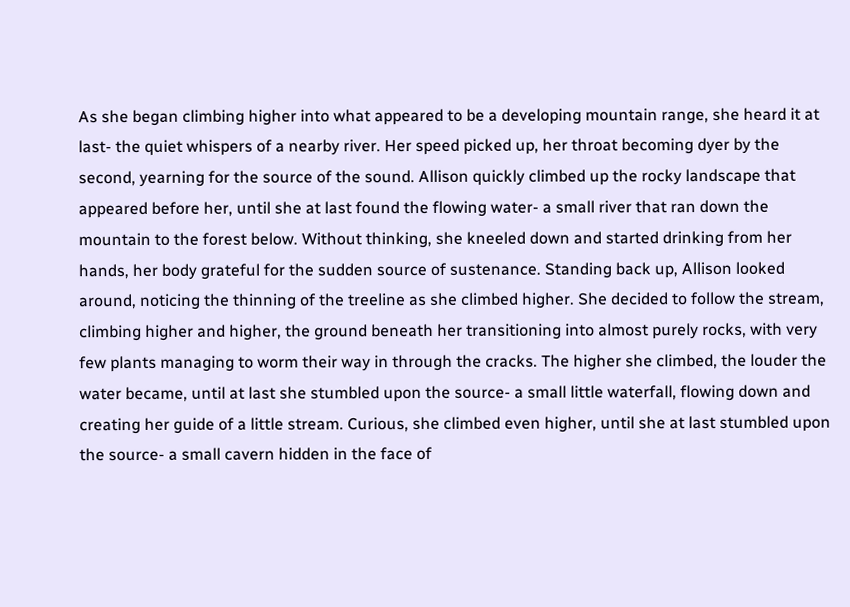As she began climbing higher into what appeared to be a developing mountain range, she heard it at last- the quiet whispers of a nearby river. Her speed picked up, her throat becoming dyer by the second, yearning for the source of the sound. Allison quickly climbed up the rocky landscape that appeared before her, until she at last found the flowing water- a small river that ran down the mountain to the forest below. Without thinking, she kneeled down and started drinking from her hands, her body grateful for the sudden source of sustenance. Standing back up, Allison looked around, noticing the thinning of the treeline as she climbed higher. She decided to follow the stream, climbing higher and higher, the ground beneath her transitioning into almost purely rocks, with very few plants managing to worm their way in through the cracks. The higher she climbed, the louder the water became, until at last she stumbled upon the source- a small little waterfall, flowing down and creating her guide of a little stream. Curious, she climbed even higher, until she at last stumbled upon the source- a small cavern hidden in the face of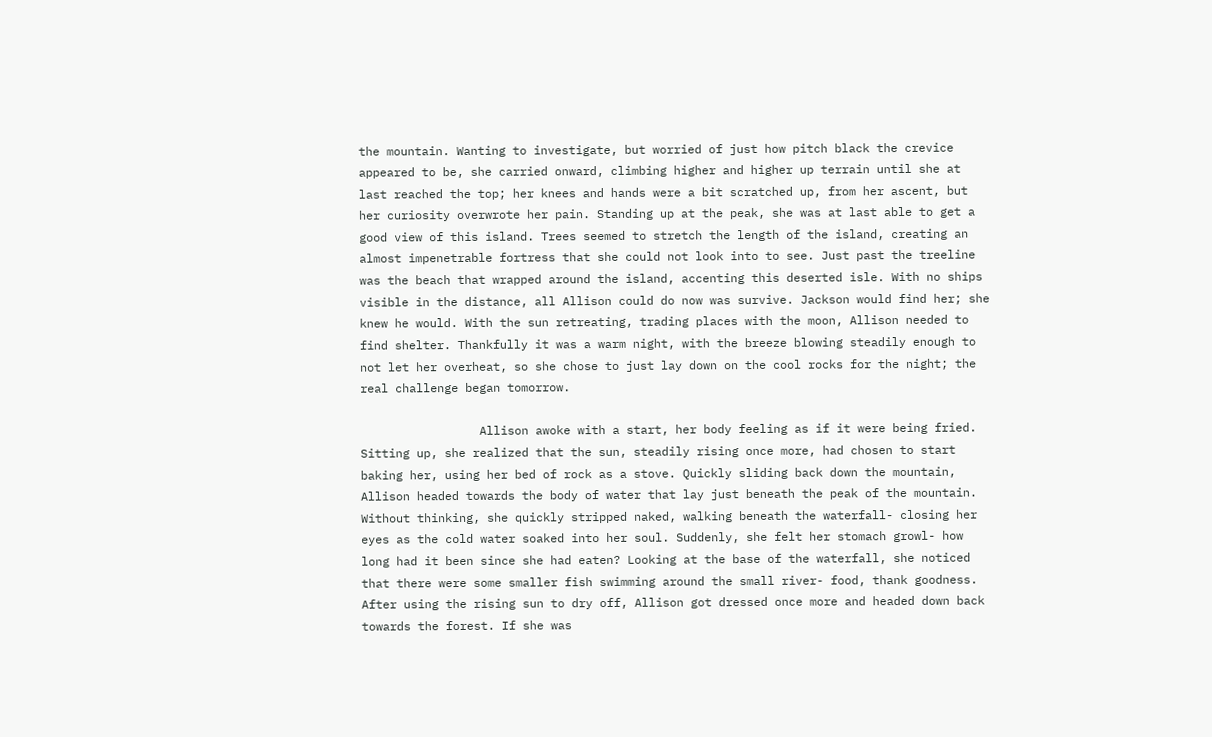the mountain. Wanting to investigate, but worried of just how pitch black the crevice appeared to be, she carried onward, climbing higher and higher up terrain until she at last reached the top; her knees and hands were a bit scratched up, from her ascent, but her curiosity overwrote her pain. Standing up at the peak, she was at last able to get a good view of this island. Trees seemed to stretch the length of the island, creating an almost impenetrable fortress that she could not look into to see. Just past the treeline was the beach that wrapped around the island, accenting this deserted isle. With no ships visible in the distance, all Allison could do now was survive. Jackson would find her; she knew he would. With the sun retreating, trading places with the moon, Allison needed to find shelter. Thankfully it was a warm night, with the breeze blowing steadily enough to not let her overheat, so she chose to just lay down on the cool rocks for the night; the real challenge began tomorrow.

                 Allison awoke with a start, her body feeling as if it were being fried. Sitting up, she realized that the sun, steadily rising once more, had chosen to start baking her, using her bed of rock as a stove. Quickly sliding back down the mountain, Allison headed towards the body of water that lay just beneath the peak of the mountain. Without thinking, she quickly stripped naked, walking beneath the waterfall- closing her eyes as the cold water soaked into her soul. Suddenly, she felt her stomach growl- how long had it been since she had eaten? Looking at the base of the waterfall, she noticed that there were some smaller fish swimming around the small river- food, thank goodness. After using the rising sun to dry off, Allison got dressed once more and headed down back towards the forest. If she was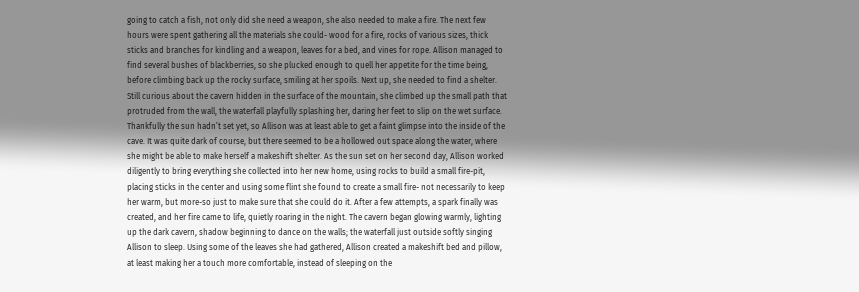going to catch a fish, not only did she need a weapon, she also needed to make a fire. The next few hours were spent gathering all the materials she could- wood for a fire, rocks of various sizes, thick sticks and branches for kindling and a weapon, leaves for a bed, and vines for rope. Allison managed to find several bushes of blackberries, so she plucked enough to quell her appetite for the time being, before climbing back up the rocky surface, smiling at her spoils. Next up, she needed to find a shelter. Still curious about the cavern hidden in the surface of the mountain, she climbed up the small path that protruded from the wall, the waterfall playfully splashing her, daring her feet to slip on the wet surface. Thankfully the sun hadn’t set yet, so Allison was at least able to get a faint glimpse into the inside of the cave. It was quite dark of course, but there seemed to be a hollowed out space along the water, where she might be able to make herself a makeshift shelter. As the sun set on her second day, Allison worked diligently to bring everything she collected into her new home, using rocks to build a small fire-pit, placing sticks in the center and using some flint she found to create a small fire- not necessarily to keep her warm, but more-so just to make sure that she could do it. After a few attempts, a spark finally was created, and her fire came to life, quietly roaring in the night. The cavern began glowing warmly, lighting up the dark cavern, shadow beginning to dance on the walls; the waterfall just outside softly singing Allison to sleep. Using some of the leaves she had gathered, Allison created a makeshift bed and pillow, at least making her a touch more comfortable, instead of sleeping on the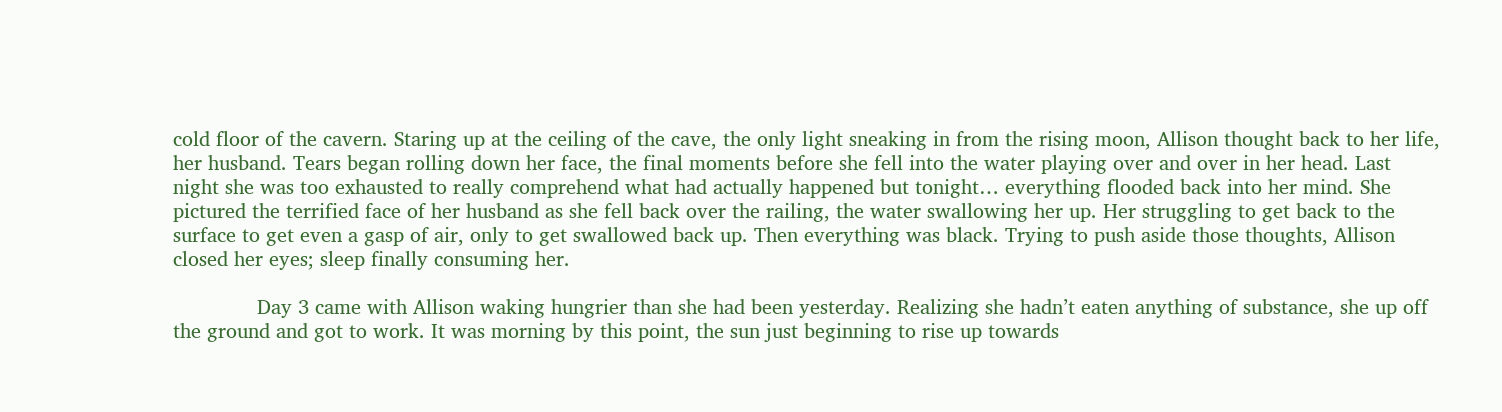cold floor of the cavern. Staring up at the ceiling of the cave, the only light sneaking in from the rising moon, Allison thought back to her life, her husband. Tears began rolling down her face, the final moments before she fell into the water playing over and over in her head. Last night she was too exhausted to really comprehend what had actually happened but tonight… everything flooded back into her mind. She pictured the terrified face of her husband as she fell back over the railing, the water swallowing her up. Her struggling to get back to the surface to get even a gasp of air, only to get swallowed back up. Then everything was black. Trying to push aside those thoughts, Allison closed her eyes; sleep finally consuming her.

              Day 3 came with Allison waking hungrier than she had been yesterday. Realizing she hadn’t eaten anything of substance, she up off the ground and got to work. It was morning by this point, the sun just beginning to rise up towards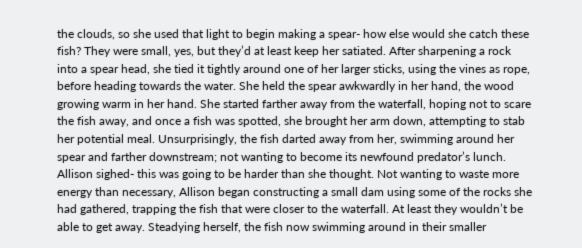the clouds, so she used that light to begin making a spear- how else would she catch these fish? They were small, yes, but they’d at least keep her satiated. After sharpening a rock into a spear head, she tied it tightly around one of her larger sticks, using the vines as rope, before heading towards the water. She held the spear awkwardly in her hand, the wood growing warm in her hand. She started farther away from the waterfall, hoping not to scare the fish away, and once a fish was spotted, she brought her arm down, attempting to stab her potential meal. Unsurprisingly, the fish darted away from her, swimming around her spear and farther downstream; not wanting to become its newfound predator’s lunch. Allison sighed- this was going to be harder than she thought. Not wanting to waste more energy than necessary, Allison began constructing a small dam using some of the rocks she had gathered, trapping the fish that were closer to the waterfall. At least they wouldn’t be able to get away. Steadying herself, the fish now swimming around in their smaller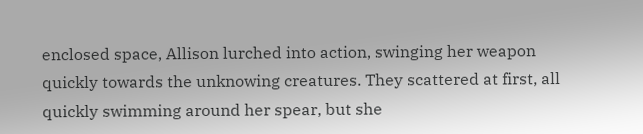enclosed space, Allison lurched into action, swinging her weapon quickly towards the unknowing creatures. They scattered at first, all quickly swimming around her spear, but she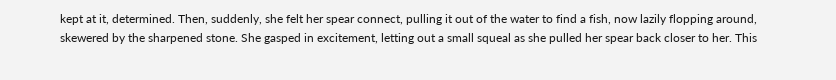kept at it, determined. Then, suddenly, she felt her spear connect, pulling it out of the water to find a fish, now lazily flopping around, skewered by the sharpened stone. She gasped in excitement, letting out a small squeal as she pulled her spear back closer to her. This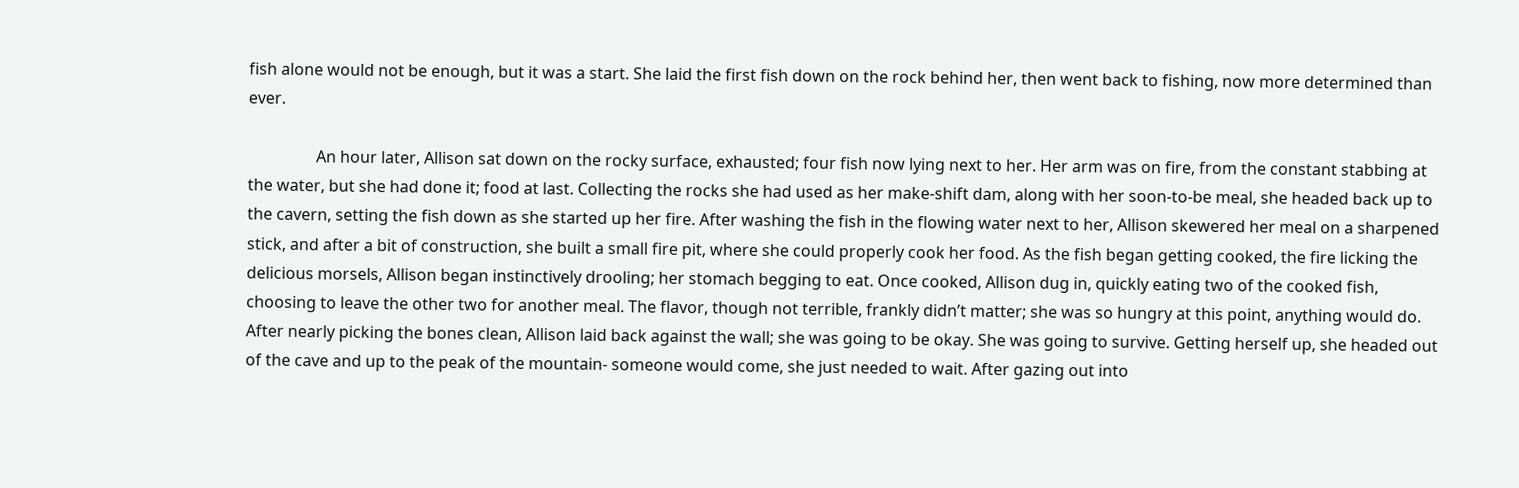fish alone would not be enough, but it was a start. She laid the first fish down on the rock behind her, then went back to fishing, now more determined than ever.

                 An hour later, Allison sat down on the rocky surface, exhausted; four fish now lying next to her. Her arm was on fire, from the constant stabbing at the water, but she had done it; food at last. Collecting the rocks she had used as her make-shift dam, along with her soon-to-be meal, she headed back up to the cavern, setting the fish down as she started up her fire. After washing the fish in the flowing water next to her, Allison skewered her meal on a sharpened stick, and after a bit of construction, she built a small fire pit, where she could properly cook her food. As the fish began getting cooked, the fire licking the delicious morsels, Allison began instinctively drooling; her stomach begging to eat. Once cooked, Allison dug in, quickly eating two of the cooked fish, choosing to leave the other two for another meal. The flavor, though not terrible, frankly didn’t matter; she was so hungry at this point, anything would do. After nearly picking the bones clean, Allison laid back against the wall; she was going to be okay. She was going to survive. Getting herself up, she headed out of the cave and up to the peak of the mountain- someone would come, she just needed to wait. After gazing out into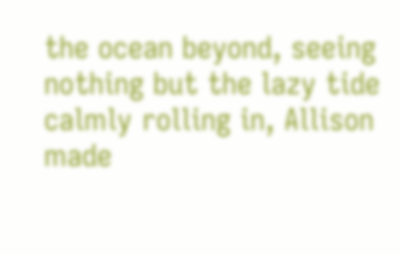the ocean beyond, seeing nothing but the lazy tide calmly rolling in, Allison made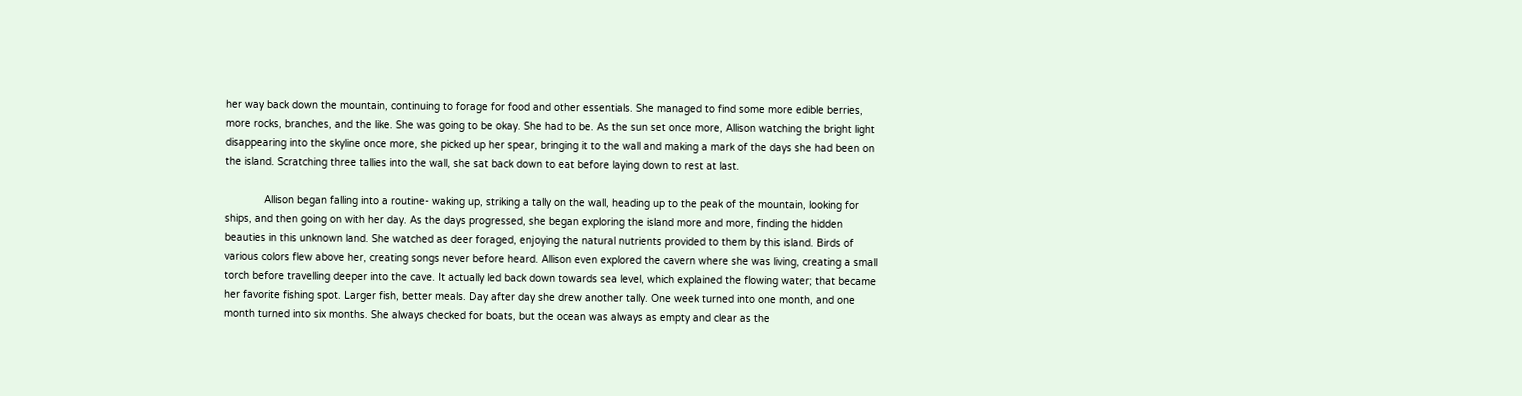her way back down the mountain, continuing to forage for food and other essentials. She managed to find some more edible berries, more rocks, branches, and the like. She was going to be okay. She had to be. As the sun set once more, Allison watching the bright light disappearing into the skyline once more, she picked up her spear, bringing it to the wall and making a mark of the days she had been on the island. Scratching three tallies into the wall, she sat back down to eat before laying down to rest at last.

             Allison began falling into a routine- waking up, striking a tally on the wall, heading up to the peak of the mountain, looking for ships, and then going on with her day. As the days progressed, she began exploring the island more and more, finding the hidden beauties in this unknown land. She watched as deer foraged, enjoying the natural nutrients provided to them by this island. Birds of various colors flew above her, creating songs never before heard. Allison even explored the cavern where she was living, creating a small torch before travelling deeper into the cave. It actually led back down towards sea level, which explained the flowing water; that became her favorite fishing spot. Larger fish, better meals. Day after day she drew another tally. One week turned into one month, and one month turned into six months. She always checked for boats, but the ocean was always as empty and clear as the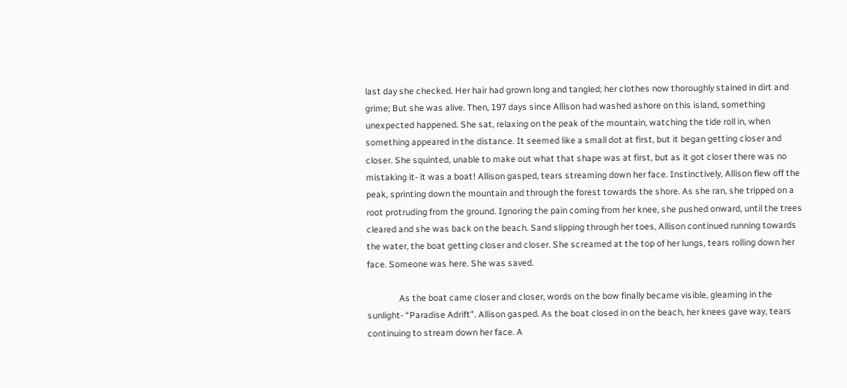last day she checked. Her hair had grown long and tangled; her clothes now thoroughly stained in dirt and grime; But she was alive. Then, 197 days since Allison had washed ashore on this island, something unexpected happened. She sat, relaxing on the peak of the mountain, watching the tide roll in, when something appeared in the distance. It seemed like a small dot at first, but it began getting closer and closer. She squinted, unable to make out what that shape was at first, but as it got closer there was no mistaking it- it was a boat! Allison gasped, tears streaming down her face. Instinctively, Allison flew off the peak, sprinting down the mountain and through the forest towards the shore. As she ran, she tripped on a root protruding from the ground. Ignoring the pain coming from her knee, she pushed onward, until the trees cleared and she was back on the beach. Sand slipping through her toes, Allison continued running towards the water, the boat getting closer and closer. She screamed at the top of her lungs, tears rolling down her face. Someone was here. She was saved.

                As the boat came closer and closer, words on the bow finally became visible, gleaming in the sunlight- “Paradise Adrift”. Allison gasped. As the boat closed in on the beach, her knees gave way, tears continuing to stream down her face. A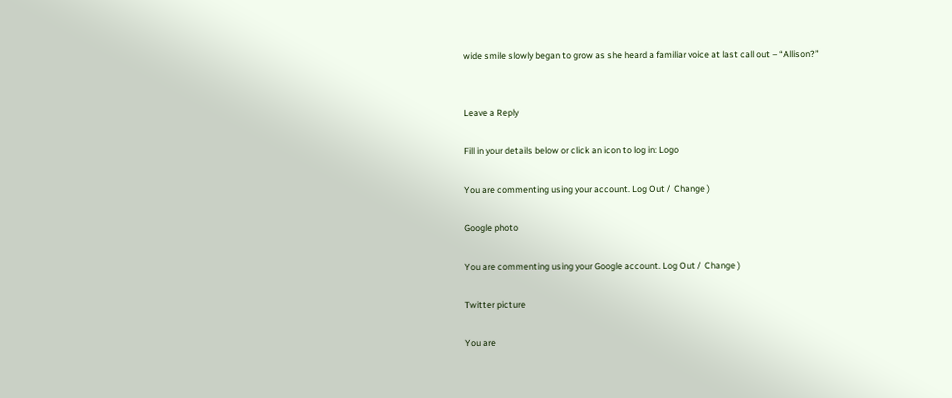wide smile slowly began to grow as she heard a familiar voice at last call out – “Allison?”


Leave a Reply

Fill in your details below or click an icon to log in: Logo

You are commenting using your account. Log Out /  Change )

Google photo

You are commenting using your Google account. Log Out /  Change )

Twitter picture

You are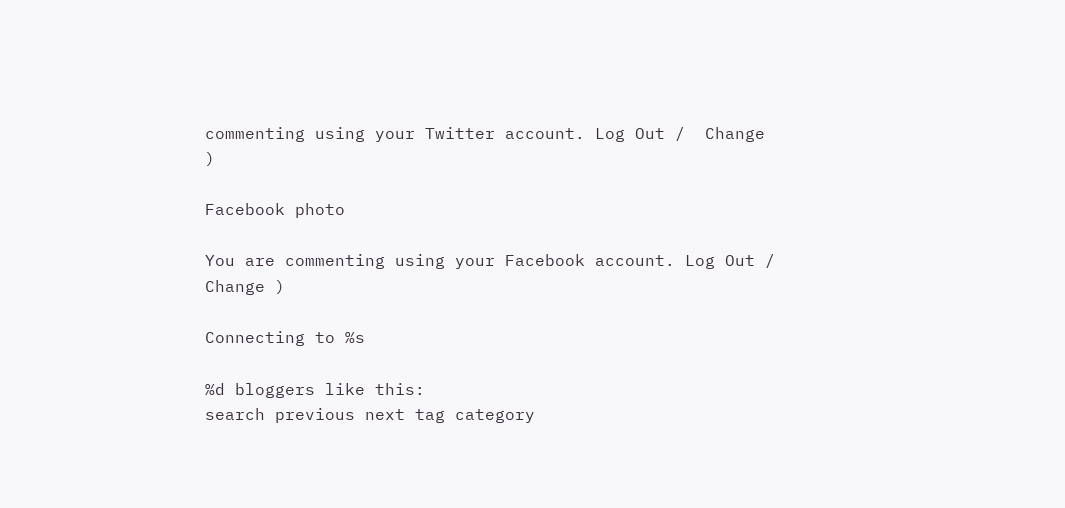commenting using your Twitter account. Log Out /  Change )

Facebook photo

You are commenting using your Facebook account. Log Out /  Change )

Connecting to %s

%d bloggers like this:
search previous next tag category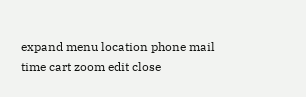expand menu location phone mail time cart zoom edit close